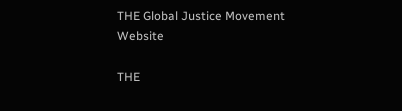THE Global Justice Movement Website

THE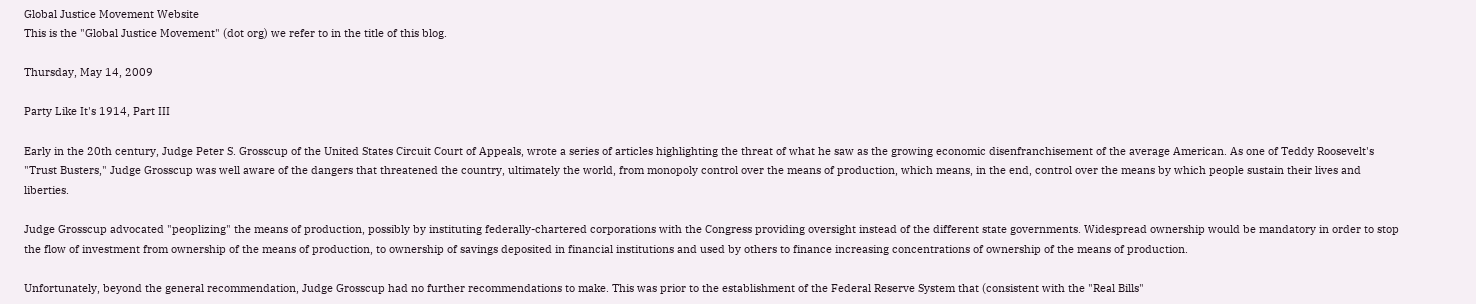Global Justice Movement Website
This is the "Global Justice Movement" (dot org) we refer to in the title of this blog.

Thursday, May 14, 2009

Party Like It's 1914, Part III

Early in the 20th century, Judge Peter S. Grosscup of the United States Circuit Court of Appeals, wrote a series of articles highlighting the threat of what he saw as the growing economic disenfranchisement of the average American. As one of Teddy Roosevelt's "Trust Busters," Judge Grosscup was well aware of the dangers that threatened the country, ultimately the world, from monopoly control over the means of production, which means, in the end, control over the means by which people sustain their lives and liberties.

Judge Grosscup advocated "peoplizing" the means of production, possibly by instituting federally-chartered corporations with the Congress providing oversight instead of the different state governments. Widespread ownership would be mandatory in order to stop the flow of investment from ownership of the means of production, to ownership of savings deposited in financial institutions and used by others to finance increasing concentrations of ownership of the means of production.

Unfortunately, beyond the general recommendation, Judge Grosscup had no further recommendations to make. This was prior to the establishment of the Federal Reserve System that (consistent with the "Real Bills"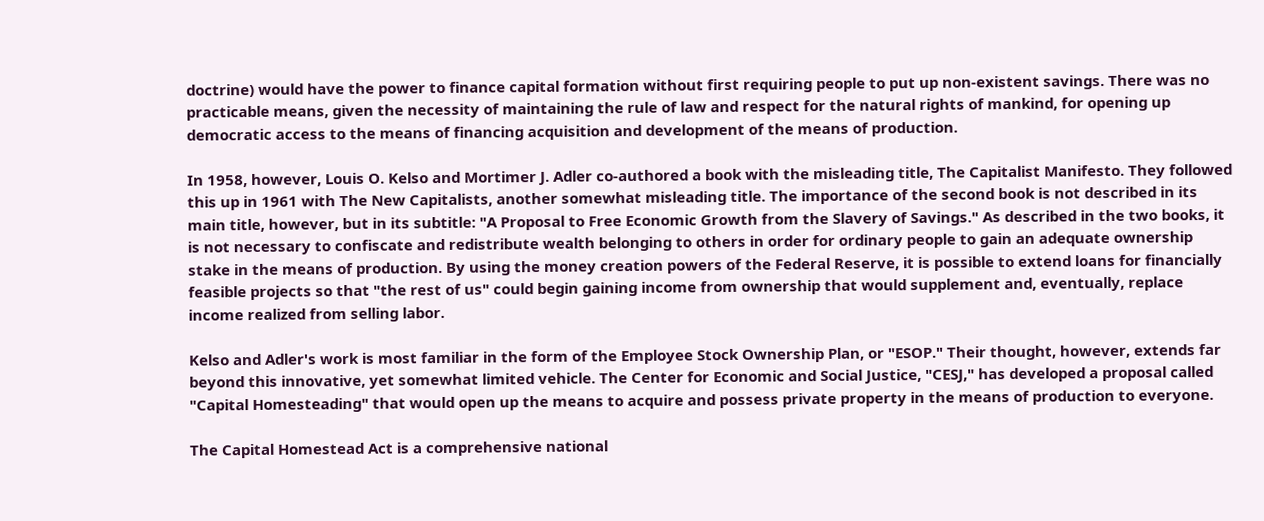doctrine) would have the power to finance capital formation without first requiring people to put up non-existent savings. There was no practicable means, given the necessity of maintaining the rule of law and respect for the natural rights of mankind, for opening up democratic access to the means of financing acquisition and development of the means of production.

In 1958, however, Louis O. Kelso and Mortimer J. Adler co-authored a book with the misleading title, The Capitalist Manifesto. They followed this up in 1961 with The New Capitalists, another somewhat misleading title. The importance of the second book is not described in its main title, however, but in its subtitle: "A Proposal to Free Economic Growth from the Slavery of Savings." As described in the two books, it is not necessary to confiscate and redistribute wealth belonging to others in order for ordinary people to gain an adequate ownership stake in the means of production. By using the money creation powers of the Federal Reserve, it is possible to extend loans for financially feasible projects so that "the rest of us" could begin gaining income from ownership that would supplement and, eventually, replace income realized from selling labor.

Kelso and Adler's work is most familiar in the form of the Employee Stock Ownership Plan, or "ESOP." Their thought, however, extends far beyond this innovative, yet somewhat limited vehicle. The Center for Economic and Social Justice, "CESJ," has developed a proposal called "Capital Homesteading" that would open up the means to acquire and possess private property in the means of production to everyone.

The Capital Homestead Act is a comprehensive national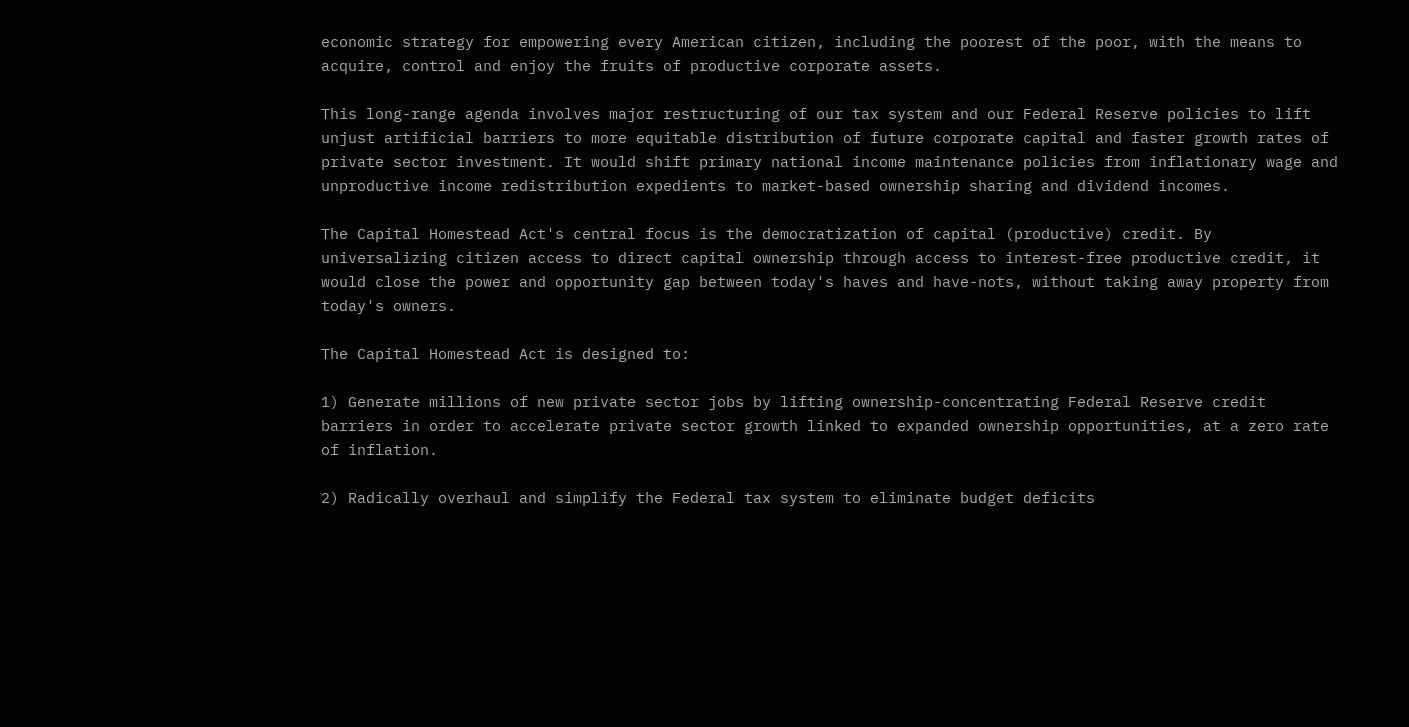economic strategy for empowering every American citizen, including the poorest of the poor, with the means to acquire, control and enjoy the fruits of productive corporate assets.

This long-range agenda involves major restructuring of our tax system and our Federal Reserve policies to lift unjust artificial barriers to more equitable distribution of future corporate capital and faster growth rates of private sector investment. It would shift primary national income maintenance policies from inflationary wage and unproductive income redistribution expedients to market-based ownership sharing and dividend incomes.

The Capital Homestead Act's central focus is the democratization of capital (productive) credit. By universalizing citizen access to direct capital ownership through access to interest-free productive credit, it would close the power and opportunity gap between today's haves and have-nots, without taking away property from today's owners.

The Capital Homestead Act is designed to:

1) Generate millions of new private sector jobs by lifting ownership-concentrating Federal Reserve credit barriers in order to accelerate private sector growth linked to expanded ownership opportunities, at a zero rate of inflation.

2) Radically overhaul and simplify the Federal tax system to eliminate budget deficits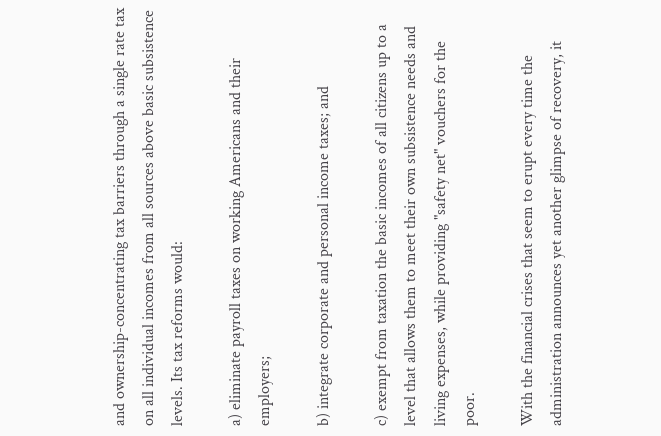and ownership-concentrating tax barriers through a single rate tax on all individual incomes from all sources above basic subsistence levels. Its tax reforms would:

a) eliminate payroll taxes on working Americans and their employers;

b) integrate corporate and personal income taxes; and

c) exempt from taxation the basic incomes of all citizens up to a level that allows them to meet their own subsistence needs and living expenses, while providing "safety net" vouchers for the poor.

With the financial crises that seem to erupt every time the administration announces yet another glimpse of recovery, it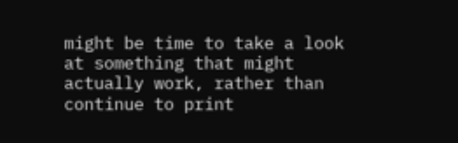might be time to take a look at something that might actually work, rather than continue to print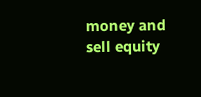money and sell equity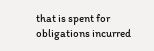that is spent for obligations incurred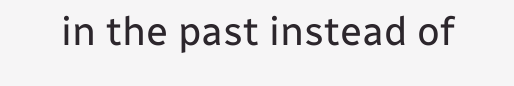in the past instead of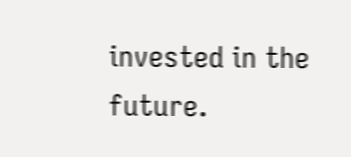invested in the future.